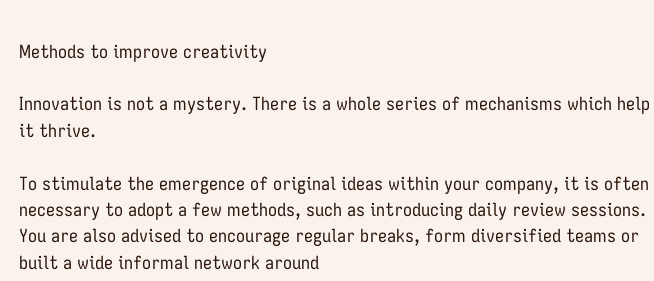Methods to improve creativity

Innovation is not a mystery. There is a whole series of mechanisms which help it thrive.

To stimulate the emergence of original ideas within your company, it is often necessary to adopt a few methods, such as introducing daily review sessions. You are also advised to encourage regular breaks, form diversified teams or built a wide informal network around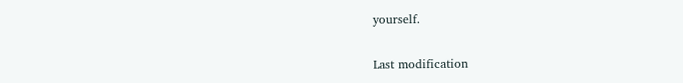yourself.


Last modification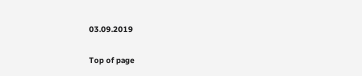03.09.2019

Top of page